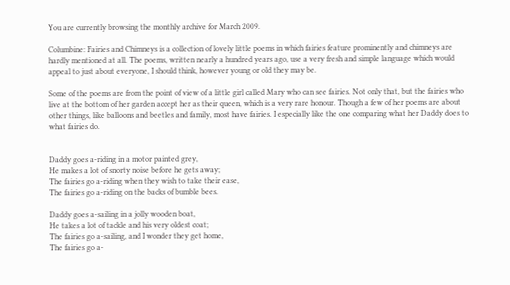You are currently browsing the monthly archive for March 2009.

Columbine: Fairies and Chimneys is a collection of lovely little poems in which fairies feature prominently and chimneys are hardly mentioned at all. The poems, written nearly a hundred years ago, use a very fresh and simple language which would appeal to just about everyone, I should think, however young or old they may be.

Some of the poems are from the point of view of a little girl called Mary who can see fairies. Not only that, but the fairies who live at the bottom of her garden accept her as their queen, which is a very rare honour. Though a few of her poems are about other things, like balloons and beetles and family, most have fairies. I especially like the one comparing what her Daddy does to what fairies do.


Daddy goes a-riding in a motor painted grey,
He makes a lot of snorty noise before he gets away;
The fairies go a-riding when they wish to take their ease,
The fairies go a-riding on the backs of bumble bees.

Daddy goes a-sailing in a jolly wooden boat,
He takes a lot of tackle and his very oldest coat;
The fairies go a-sailing, and I wonder they get home,
The fairies go a-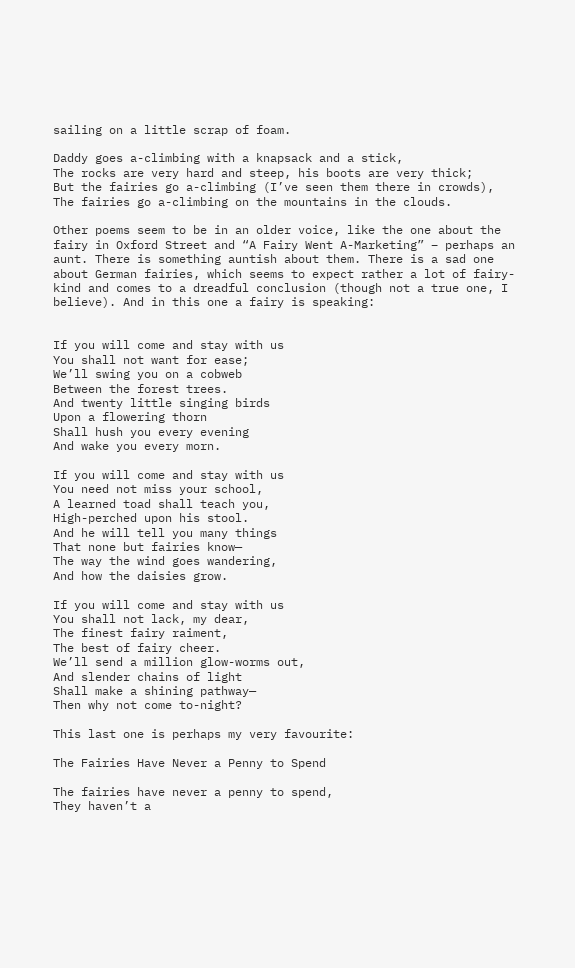sailing on a little scrap of foam.

Daddy goes a-climbing with a knapsack and a stick,
The rocks are very hard and steep, his boots are very thick;
But the fairies go a-climbing (I’ve seen them there in crowds),
The fairies go a-climbing on the mountains in the clouds.

Other poems seem to be in an older voice, like the one about the fairy in Oxford Street and “A Fairy Went A-Marketing” – perhaps an aunt. There is something auntish about them. There is a sad one about German fairies, which seems to expect rather a lot of fairy-kind and comes to a dreadful conclusion (though not a true one, I believe). And in this one a fairy is speaking:


If you will come and stay with us
You shall not want for ease;
We’ll swing you on a cobweb
Between the forest trees.
And twenty little singing birds
Upon a flowering thorn
Shall hush you every evening
And wake you every morn.

If you will come and stay with us
You need not miss your school,
A learned toad shall teach you,
High-perched upon his stool.
And he will tell you many things
That none but fairies know—
The way the wind goes wandering,
And how the daisies grow.

If you will come and stay with us
You shall not lack, my dear,
The finest fairy raiment,
The best of fairy cheer.
We’ll send a million glow-worms out,
And slender chains of light
Shall make a shining pathway—
Then why not come to-night?

This last one is perhaps my very favourite:

The Fairies Have Never a Penny to Spend

The fairies have never a penny to spend,
They haven’t a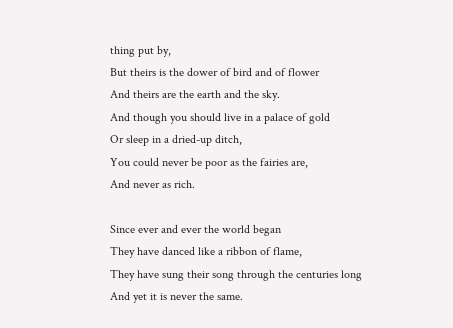thing put by,
But theirs is the dower of bird and of flower
And theirs are the earth and the sky.
And though you should live in a palace of gold
Or sleep in a dried-up ditch,
You could never be poor as the fairies are,
And never as rich.

Since ever and ever the world began
They have danced like a ribbon of flame,
They have sung their song through the centuries long
And yet it is never the same.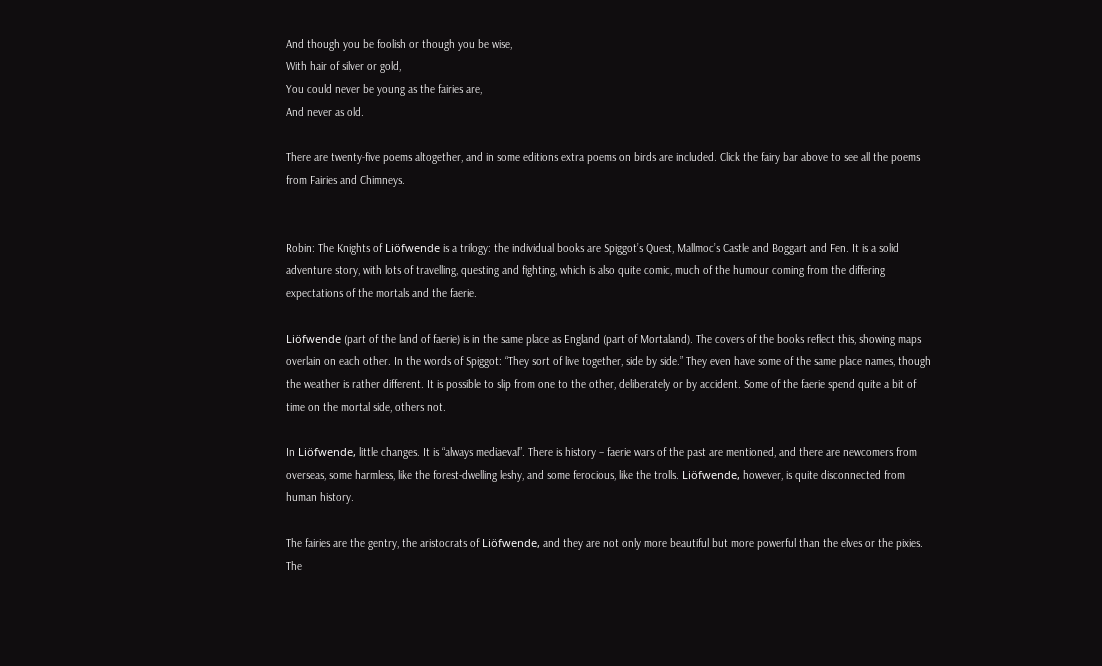And though you be foolish or though you be wise,
With hair of silver or gold,
You could never be young as the fairies are,
And never as old.

There are twenty-five poems altogether, and in some editions extra poems on birds are included. Click the fairy bar above to see all the poems from Fairies and Chimneys.


Robin: The Knights of Liöfwende is a trilogy: the individual books are Spiggot’s Quest, Mallmoc’s Castle and Boggart and Fen. It is a solid adventure story, with lots of travelling, questing and fighting, which is also quite comic, much of the humour coming from the differing expectations of the mortals and the faerie.

Liöfwende (part of the land of faerie) is in the same place as England (part of Mortaland). The covers of the books reflect this, showing maps overlain on each other. In the words of Spiggot: “They sort of live together, side by side.” They even have some of the same place names, though the weather is rather different. It is possible to slip from one to the other, deliberately or by accident. Some of the faerie spend quite a bit of time on the mortal side, others not.

In Liöfwende, little changes. It is “always mediaeval”. There is history – faerie wars of the past are mentioned, and there are newcomers from overseas, some harmless, like the forest-dwelling leshy, and some ferocious, like the trolls. Liöfwende, however, is quite disconnected from human history.

The fairies are the gentry, the aristocrats of Liöfwende, and they are not only more beautiful but more powerful than the elves or the pixies. The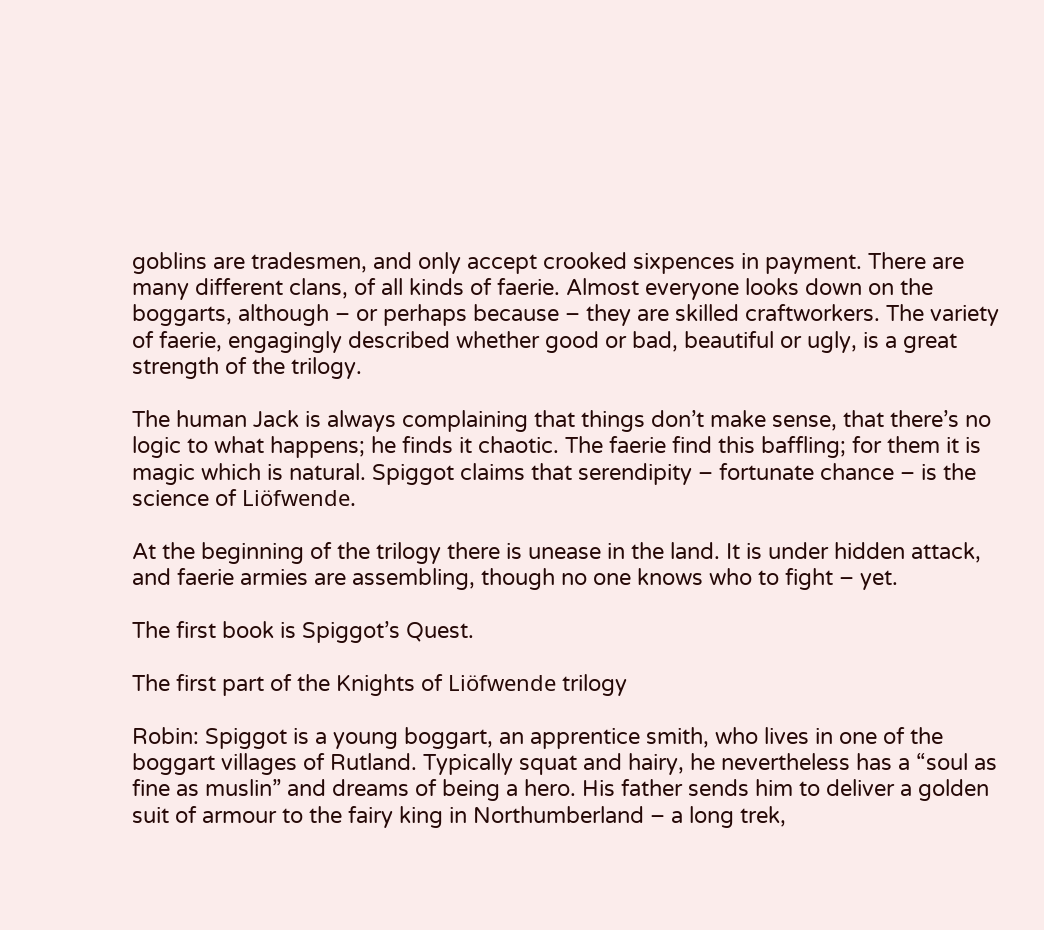goblins are tradesmen, and only accept crooked sixpences in payment. There are many different clans, of all kinds of faerie. Almost everyone looks down on the boggarts, although – or perhaps because – they are skilled craftworkers. The variety of faerie, engagingly described whether good or bad, beautiful or ugly, is a great strength of the trilogy.

The human Jack is always complaining that things don’t make sense, that there’s no logic to what happens; he finds it chaotic. The faerie find this baffling; for them it is magic which is natural. Spiggot claims that serendipity – fortunate chance – is the science of Liöfwende.

At the beginning of the trilogy there is unease in the land. It is under hidden attack, and faerie armies are assembling, though no one knows who to fight – yet.

The first book is Spiggot’s Quest.

The first part of the Knights of Liöfwende trilogy

Robin: Spiggot is a young boggart, an apprentice smith, who lives in one of the boggart villages of Rutland. Typically squat and hairy, he nevertheless has a “soul as fine as muslin” and dreams of being a hero. His father sends him to deliver a golden suit of armour to the fairy king in Northumberland – a long trek,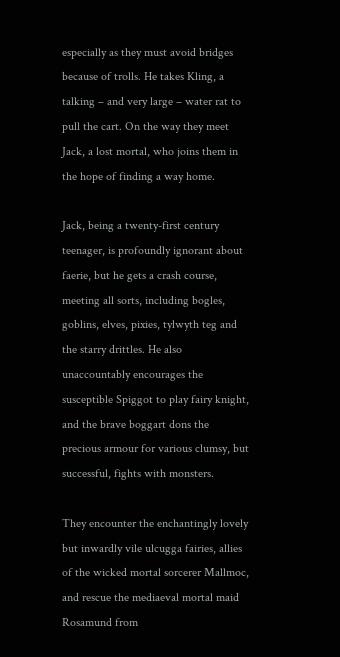especially as they must avoid bridges because of trolls. He takes Kling, a talking – and very large – water rat to pull the cart. On the way they meet Jack, a lost mortal, who joins them in the hope of finding a way home.

Jack, being a twenty-first century teenager, is profoundly ignorant about faerie, but he gets a crash course, meeting all sorts, including bogles, goblins, elves, pixies, tylwyth teg and the starry drittles. He also unaccountably encourages the susceptible Spiggot to play fairy knight, and the brave boggart dons the precious armour for various clumsy, but successful, fights with monsters.

They encounter the enchantingly lovely but inwardly vile ulcugga fairies, allies of the wicked mortal sorcerer Mallmoc, and rescue the mediaeval mortal maid Rosamund from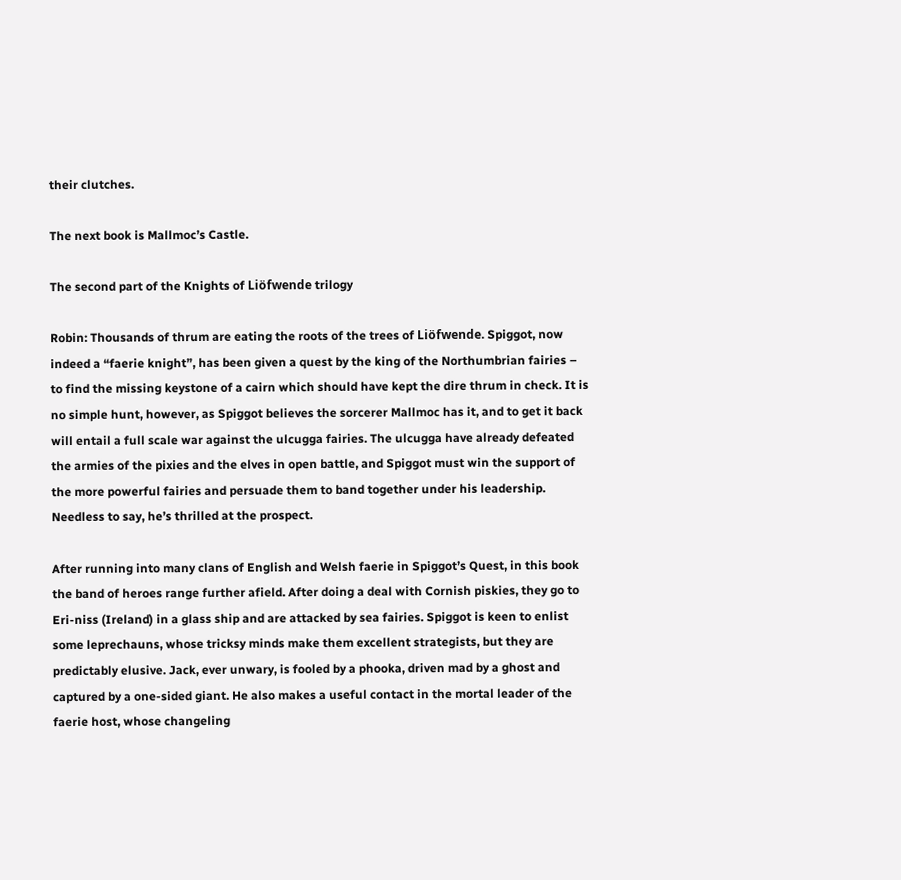their clutches.

The next book is Mallmoc’s Castle.

The second part of the Knights of Liöfwende trilogy

Robin: Thousands of thrum are eating the roots of the trees of Liöfwende. Spiggot, now indeed a “faerie knight”, has been given a quest by the king of the Northumbrian fairies – to find the missing keystone of a cairn which should have kept the dire thrum in check. It is no simple hunt, however, as Spiggot believes the sorcerer Mallmoc has it, and to get it back will entail a full scale war against the ulcugga fairies. The ulcugga have already defeated the armies of the pixies and the elves in open battle, and Spiggot must win the support of the more powerful fairies and persuade them to band together under his leadership. Needless to say, he’s thrilled at the prospect.

After running into many clans of English and Welsh faerie in Spiggot’s Quest, in this book the band of heroes range further afield. After doing a deal with Cornish piskies, they go to Eri-niss (Ireland) in a glass ship and are attacked by sea fairies. Spiggot is keen to enlist some leprechauns, whose tricksy minds make them excellent strategists, but they are predictably elusive. Jack, ever unwary, is fooled by a phooka, driven mad by a ghost and captured by a one-sided giant. He also makes a useful contact in the mortal leader of the faerie host, whose changeling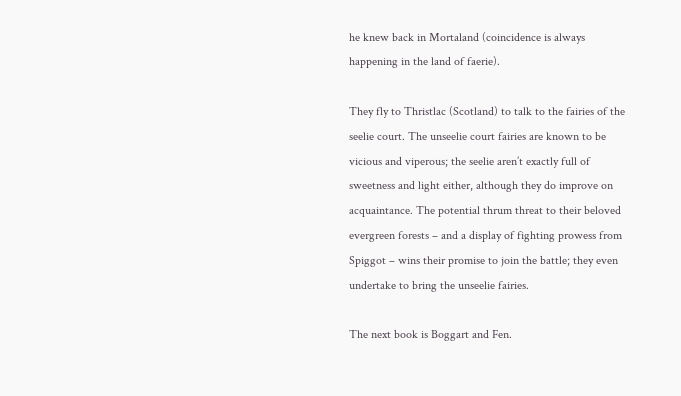he knew back in Mortaland (coincidence is always happening in the land of faerie).

They fly to Thristlac (Scotland) to talk to the fairies of the seelie court. The unseelie court fairies are known to be vicious and viperous; the seelie aren’t exactly full of sweetness and light either, although they do improve on acquaintance. The potential thrum threat to their beloved evergreen forests – and a display of fighting prowess from Spiggot – wins their promise to join the battle; they even undertake to bring the unseelie fairies.

The next book is Boggart and Fen.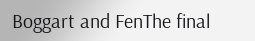Boggart and FenThe final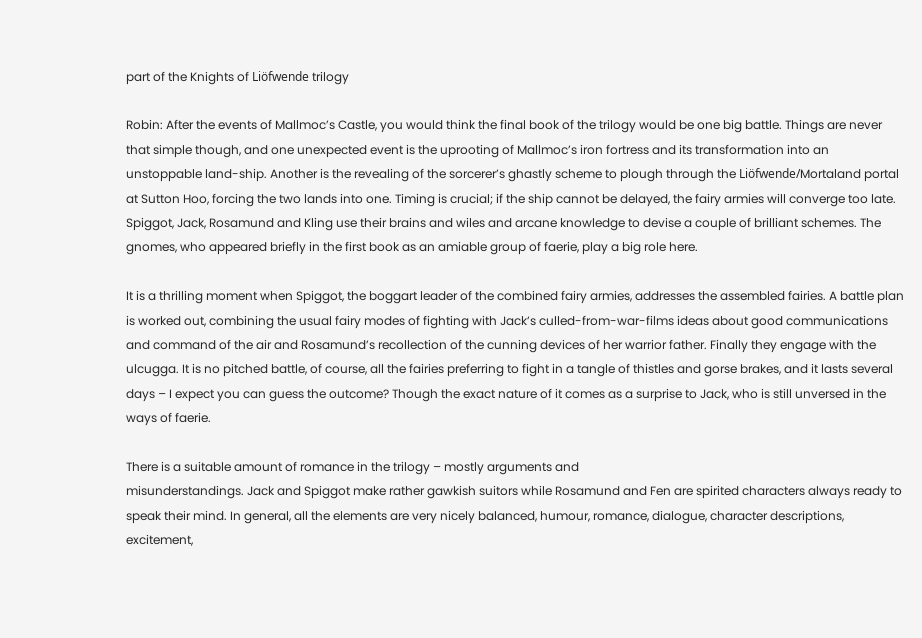part of the Knights of Liöfwende trilogy

Robin: After the events of Mallmoc’s Castle, you would think the final book of the trilogy would be one big battle. Things are never that simple though, and one unexpected event is the uprooting of Mallmoc’s iron fortress and its transformation into an unstoppable land-ship. Another is the revealing of the sorcerer’s ghastly scheme to plough through the Liöfwende/Mortaland portal at Sutton Hoo, forcing the two lands into one. Timing is crucial; if the ship cannot be delayed, the fairy armies will converge too late. Spiggot, Jack, Rosamund and Kling use their brains and wiles and arcane knowledge to devise a couple of brilliant schemes. The gnomes, who appeared briefly in the first book as an amiable group of faerie, play a big role here.

It is a thrilling moment when Spiggot, the boggart leader of the combined fairy armies, addresses the assembled fairies. A battle plan is worked out, combining the usual fairy modes of fighting with Jack’s culled-from-war-films ideas about good communications and command of the air and Rosamund’s recollection of the cunning devices of her warrior father. Finally they engage with the ulcugga. It is no pitched battle, of course, all the fairies preferring to fight in a tangle of thistles and gorse brakes, and it lasts several days – I expect you can guess the outcome? Though the exact nature of it comes as a surprise to Jack, who is still unversed in the ways of faerie.

There is a suitable amount of romance in the trilogy – mostly arguments and
misunderstandings. Jack and Spiggot make rather gawkish suitors while Rosamund and Fen are spirited characters always ready to speak their mind. In general, all the elements are very nicely balanced, humour, romance, dialogue, character descriptions, excitement,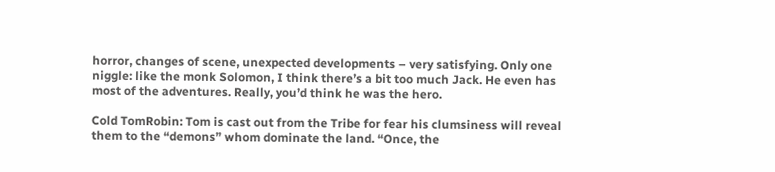horror, changes of scene, unexpected developments – very satisfying. Only one niggle: like the monk Solomon, I think there’s a bit too much Jack. He even has most of the adventures. Really, you’d think he was the hero.

Cold TomRobin: Tom is cast out from the Tribe for fear his clumsiness will reveal them to the “demons” whom dominate the land. “Once, the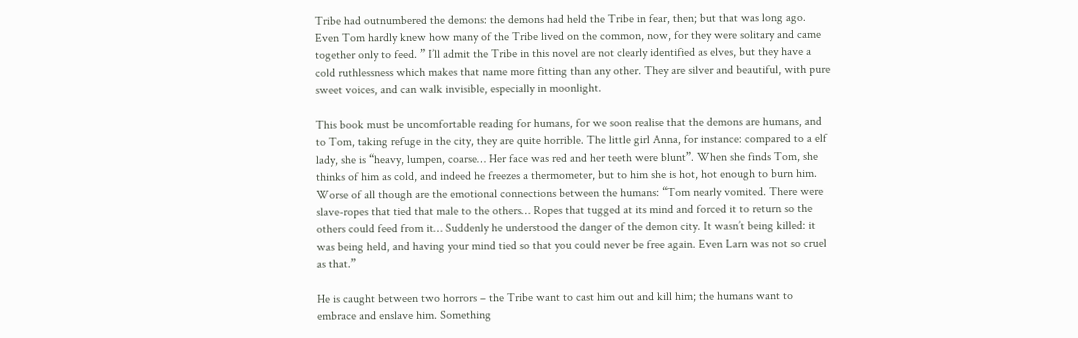Tribe had outnumbered the demons: the demons had held the Tribe in fear, then; but that was long ago. Even Tom hardly knew how many of the Tribe lived on the common, now, for they were solitary and came together only to feed. ” I’ll admit the Tribe in this novel are not clearly identified as elves, but they have a cold ruthlessness which makes that name more fitting than any other. They are silver and beautiful, with pure sweet voices, and can walk invisible, especially in moonlight.

This book must be uncomfortable reading for humans, for we soon realise that the demons are humans, and to Tom, taking refuge in the city, they are quite horrible. The little girl Anna, for instance: compared to a elf lady, she is “heavy, lumpen, coarse… Her face was red and her teeth were blunt”. When she finds Tom, she thinks of him as cold, and indeed he freezes a thermometer, but to him she is hot, hot enough to burn him. Worse of all though are the emotional connections between the humans: “Tom nearly vomited. There were slave-ropes that tied that male to the others… Ropes that tugged at its mind and forced it to return so the others could feed from it… Suddenly he understood the danger of the demon city. It wasn’t being killed: it was being held, and having your mind tied so that you could never be free again. Even Larn was not so cruel as that.”

He is caught between two horrors – the Tribe want to cast him out and kill him; the humans want to embrace and enslave him. Something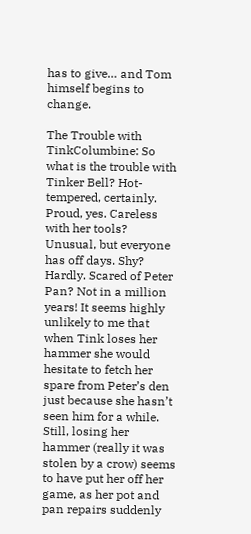has to give… and Tom himself begins to change.

The Trouble with TinkColumbine: So what is the trouble with Tinker Bell? Hot-tempered, certainly. Proud, yes. Careless with her tools? Unusual, but everyone has off days. Shy? Hardly. Scared of Peter Pan? Not in a million years! It seems highly unlikely to me that when Tink loses her hammer she would hesitate to fetch her spare from Peter’s den just because she hasn’t seen him for a while. Still, losing her hammer (really it was stolen by a crow) seems to have put her off her game, as her pot and pan repairs suddenly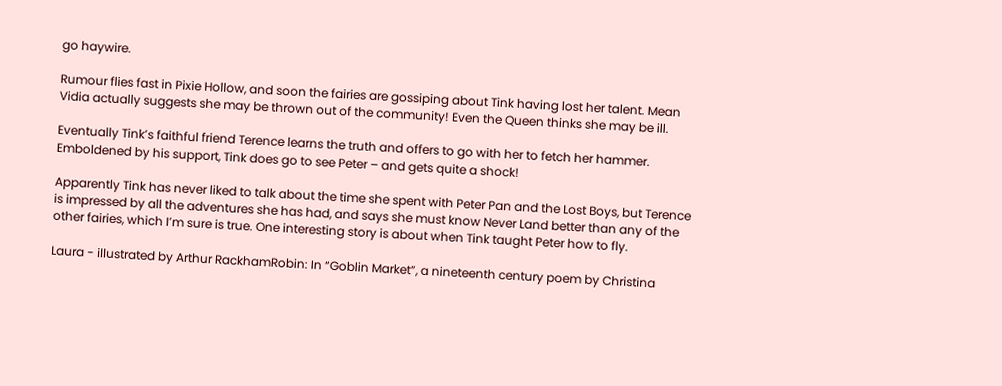go haywire.

Rumour flies fast in Pixie Hollow, and soon the fairies are gossiping about Tink having lost her talent. Mean Vidia actually suggests she may be thrown out of the community! Even the Queen thinks she may be ill.

Eventually Tink’s faithful friend Terence learns the truth and offers to go with her to fetch her hammer. Emboldened by his support, Tink does go to see Peter – and gets quite a shock!

Apparently Tink has never liked to talk about the time she spent with Peter Pan and the Lost Boys, but Terence is impressed by all the adventures she has had, and says she must know Never Land better than any of the other fairies, which I’m sure is true. One interesting story is about when Tink taught Peter how to fly.

Laura - illustrated by Arthur RackhamRobin: In “Goblin Market”, a nineteenth century poem by Christina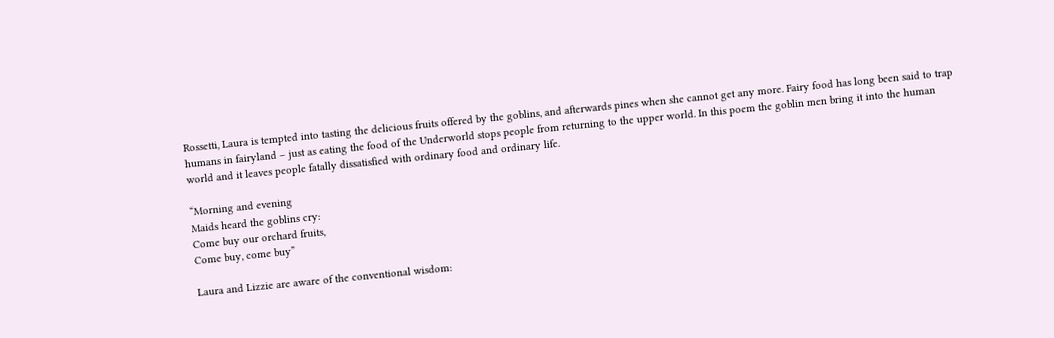Rossetti, Laura is tempted into tasting the delicious fruits offered by the goblins, and afterwards pines when she cannot get any more. Fairy food has long been said to trap humans in fairyland – just as eating the food of the Underworld stops people from returning to the upper world. In this poem the goblin men bring it into the human world and it leaves people fatally dissatisfied with ordinary food and ordinary life.

“Morning and evening
Maids heard the goblins cry:
Come buy our orchard fruits,
Come buy, come buy”

Laura and Lizzie are aware of the conventional wisdom: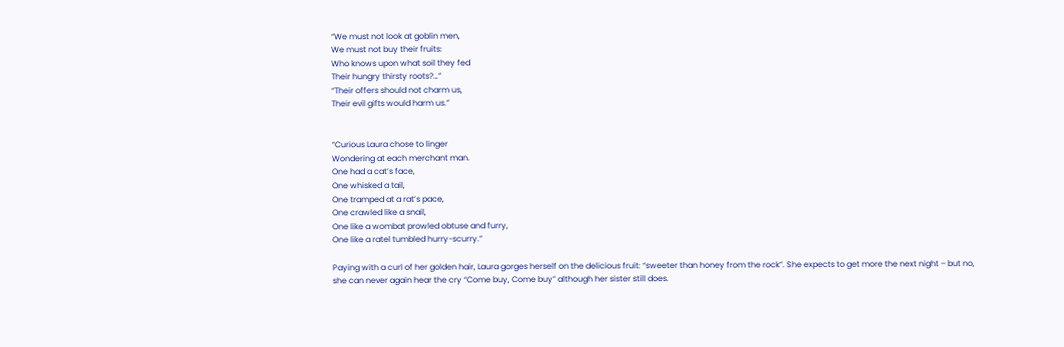“We must not look at goblin men,
We must not buy their fruits:
Who knows upon what soil they fed
Their hungry thirsty roots?…”
“Their offers should not charm us,
Their evil gifts would harm us.”


“Curious Laura chose to linger
Wondering at each merchant man.
One had a cat’s face,
One whisked a tail,
One tramped at a rat’s pace,
One crawled like a snail,
One like a wombat prowled obtuse and furry,
One like a ratel tumbled hurry-scurry.”

Paying with a curl of her golden hair, Laura gorges herself on the delicious fruit: “sweeter than honey from the rock”. She expects to get more the next night – but no, she can never again hear the cry “Come buy, Come buy” although her sister still does.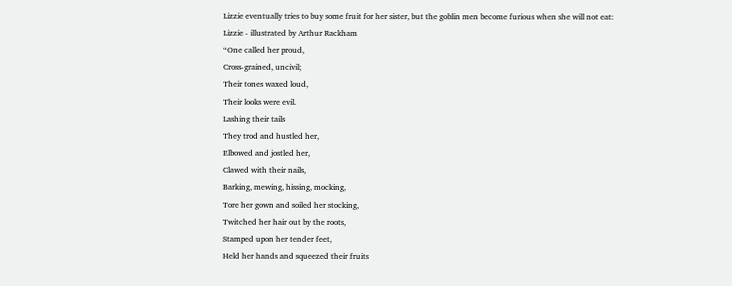Lizzie eventually tries to buy some fruit for her sister, but the goblin men become furious when she will not eat:
Lizzie - illustrated by Arthur Rackham
“One called her proud,
Cross-grained, uncivil;
Their tones waxed loud,
Their looks were evil.
Lashing their tails
They trod and hustled her,
Elbowed and jostled her,
Clawed with their nails,
Barking, mewing, hissing, mocking,
Tore her gown and soiled her stocking,
Twitched her hair out by the roots,
Stamped upon her tender feet,
Held her hands and squeezed their fruits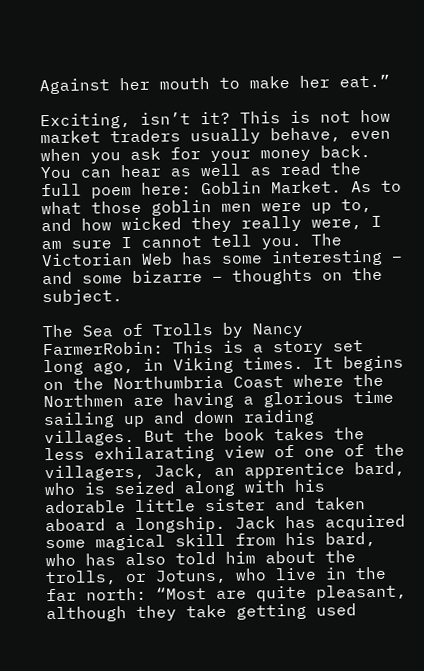Against her mouth to make her eat.”

Exciting, isn’t it? This is not how market traders usually behave, even when you ask for your money back. You can hear as well as read the full poem here: Goblin Market. As to what those goblin men were up to, and how wicked they really were, I am sure I cannot tell you. The Victorian Web has some interesting – and some bizarre – thoughts on the subject.

The Sea of Trolls by Nancy FarmerRobin: This is a story set long ago, in Viking times. It begins on the Northumbria Coast where the Northmen are having a glorious time sailing up and down raiding villages. But the book takes the less exhilarating view of one of the villagers, Jack, an apprentice bard, who is seized along with his adorable little sister and taken aboard a longship. Jack has acquired some magical skill from his bard, who has also told him about the trolls, or Jotuns, who live in the far north: “Most are quite pleasant, although they take getting used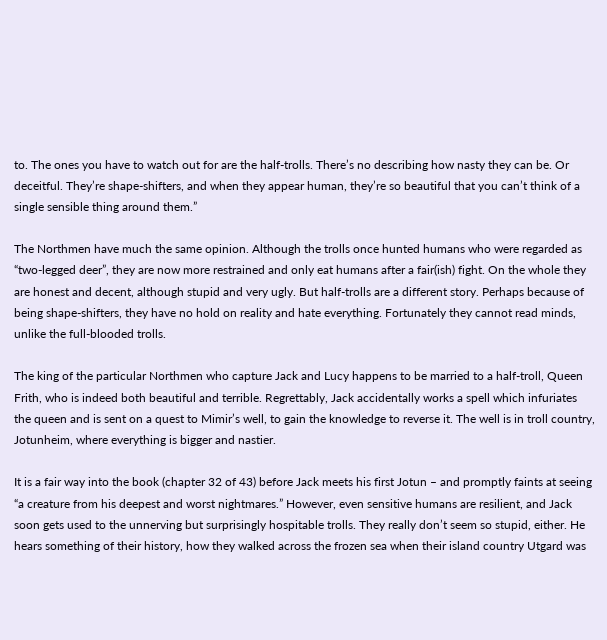to. The ones you have to watch out for are the half-trolls. There’s no describing how nasty they can be. Or deceitful. They’re shape-shifters, and when they appear human, they’re so beautiful that you can’t think of a single sensible thing around them.”

The Northmen have much the same opinion. Although the trolls once hunted humans who were regarded as “two-legged deer”, they are now more restrained and only eat humans after a fair(ish) fight. On the whole they are honest and decent, although stupid and very ugly. But half-trolls are a different story. Perhaps because of being shape-shifters, they have no hold on reality and hate everything. Fortunately they cannot read minds, unlike the full-blooded trolls.

The king of the particular Northmen who capture Jack and Lucy happens to be married to a half-troll, Queen Frith, who is indeed both beautiful and terrible. Regrettably, Jack accidentally works a spell which infuriates the queen and is sent on a quest to Mimir’s well, to gain the knowledge to reverse it. The well is in troll country, Jotunheim, where everything is bigger and nastier.

It is a fair way into the book (chapter 32 of 43) before Jack meets his first Jotun – and promptly faints at seeing “a creature from his deepest and worst nightmares.” However, even sensitive humans are resilient, and Jack soon gets used to the unnerving but surprisingly hospitable trolls. They really don’t seem so stupid, either. He hears something of their history, how they walked across the frozen sea when their island country Utgard was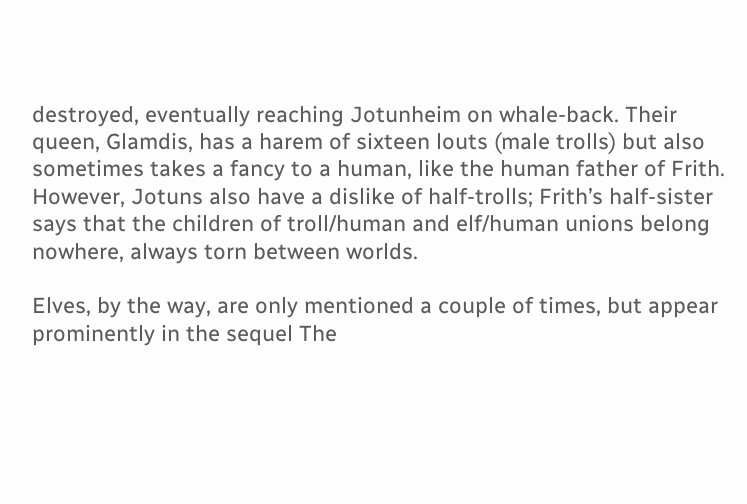destroyed, eventually reaching Jotunheim on whale-back. Their queen, Glamdis, has a harem of sixteen louts (male trolls) but also sometimes takes a fancy to a human, like the human father of Frith. However, Jotuns also have a dislike of half-trolls; Frith’s half-sister says that the children of troll/human and elf/human unions belong nowhere, always torn between worlds.

Elves, by the way, are only mentioned a couple of times, but appear prominently in the sequel The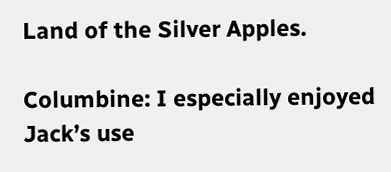Land of the Silver Apples.

Columbine: I especially enjoyed Jack’s use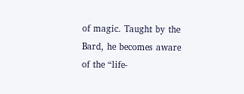of magic. Taught by the Bard, he becomes aware of the “life-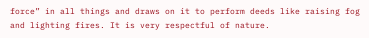force” in all things and draws on it to perform deeds like raising fog and lighting fires. It is very respectful of nature.